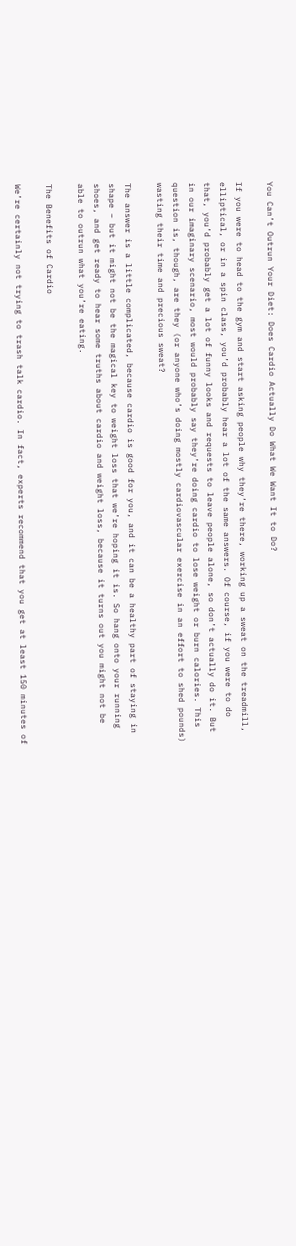You Can’t Outrun Your Diet: Does Cardio Actually Do What We Want It to Do?

If you were to head to the gym and start asking people why they’re there, working up a sweat on the treadmill, elliptical, or in a spin class, you’d probably hear a lot of the same answers. Of course, if you were to do that, you’d probably get a lot of funny looks and requests to leave people alone, so don’t actually do it. But in our imaginary scenario, most would probably say they’re doing cardio to lose weight or burn calories. This question is, though, are they (or anyone who’s doing mostly cardiovascular exercise in an effort to shed pounds) wasting their time and precious sweat?

The answer is a little complicated, because cardio is good for you, and it can be a healthy part of staying in shape – but it might not be the magical key to weight loss that we’re hoping it is. So hang onto your running shoes, and get ready to hear some truths about cardio and weight loss, because it turns out you might not be able to outrun what you’re eating.

The Benefits of Cardio

We’re certainly not trying to trash talk cardio. In fact, experts recommend that you get at least 150 minutes of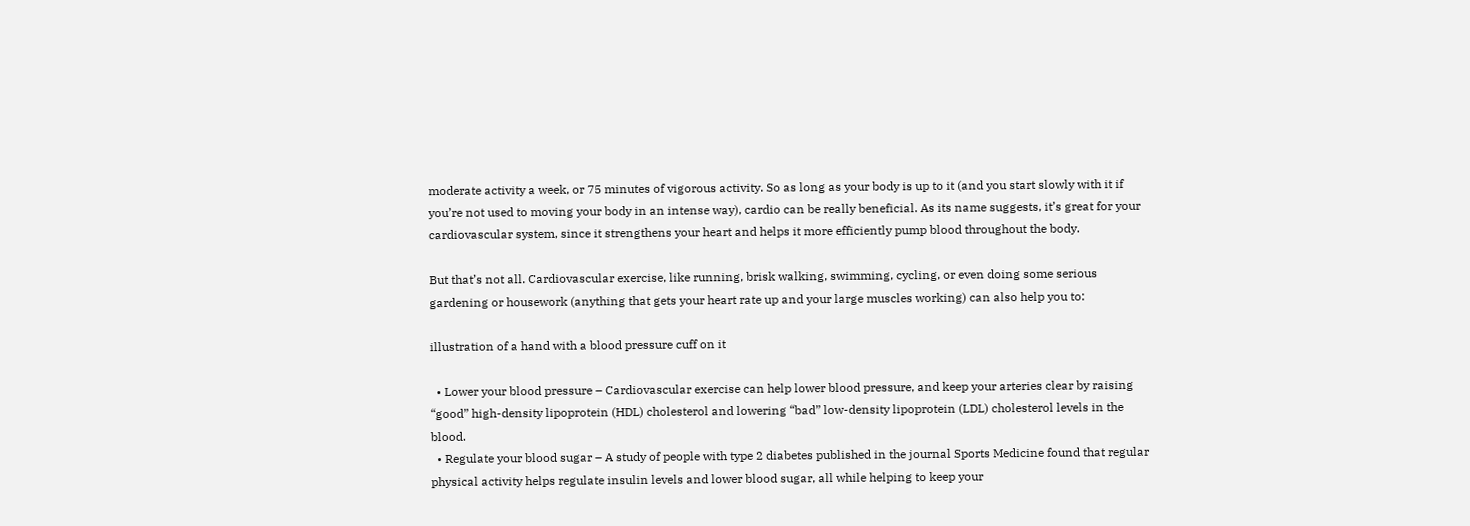moderate activity a week, or 75 minutes of vigorous activity. So as long as your body is up to it (and you start slowly with it if you’re not used to moving your body in an intense way), cardio can be really beneficial. As its name suggests, it’s great for your cardiovascular system, since it strengthens your heart and helps it more efficiently pump blood throughout the body.

But that’s not all. Cardiovascular exercise, like running, brisk walking, swimming, cycling, or even doing some serious gardening or housework (anything that gets your heart rate up and your large muscles working) can also help you to:

illustration of a hand with a blood pressure cuff on it

  • Lower your blood pressure – Cardiovascular exercise can help lower blood pressure, and keep your arteries clear by raising “good” high-density lipoprotein (HDL) cholesterol and lowering “bad” low-density lipoprotein (LDL) cholesterol levels in the blood.
  • Regulate your blood sugar – A study of people with type 2 diabetes published in the journal Sports Medicine found that regular physical activity helps regulate insulin levels and lower blood sugar, all while helping to keep your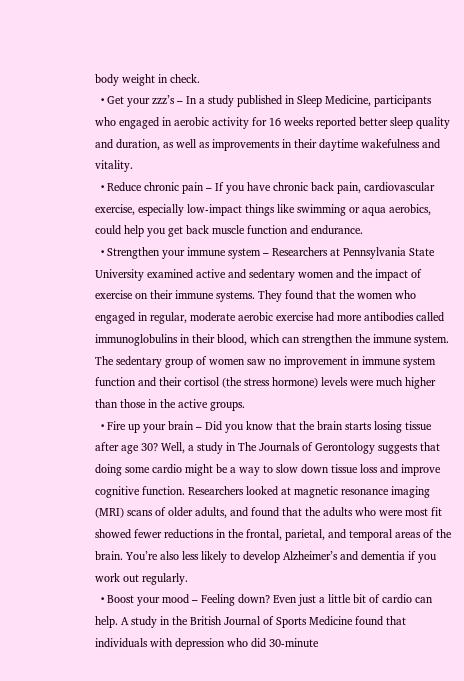body weight in check.
  • Get your zzz’s – In a study published in Sleep Medicine, participants who engaged in aerobic activity for 16 weeks reported better sleep quality and duration, as well as improvements in their daytime wakefulness and vitality.
  • Reduce chronic pain – If you have chronic back pain, cardiovascular exercise, especially low-impact things like swimming or aqua aerobics, could help you get back muscle function and endurance.
  • Strengthen your immune system – Researchers at Pennsylvania State University examined active and sedentary women and the impact of exercise on their immune systems. They found that the women who engaged in regular, moderate aerobic exercise had more antibodies called immunoglobulins in their blood, which can strengthen the immune system. The sedentary group of women saw no improvement in immune system function and their cortisol (the stress hormone) levels were much higher than those in the active groups.
  • Fire up your brain – Did you know that the brain starts losing tissue after age 30? Well, a study in The Journals of Gerontology suggests that doing some cardio might be a way to slow down tissue loss and improve cognitive function. Researchers looked at magnetic resonance imaging (MRI) scans of older adults, and found that the adults who were most fit showed fewer reductions in the frontal, parietal, and temporal areas of the brain. You’re also less likely to develop Alzheimer’s and dementia if you work out regularly.
  • Boost your mood – Feeling down? Even just a little bit of cardio can help. A study in the British Journal of Sports Medicine found that individuals with depression who did 30-minute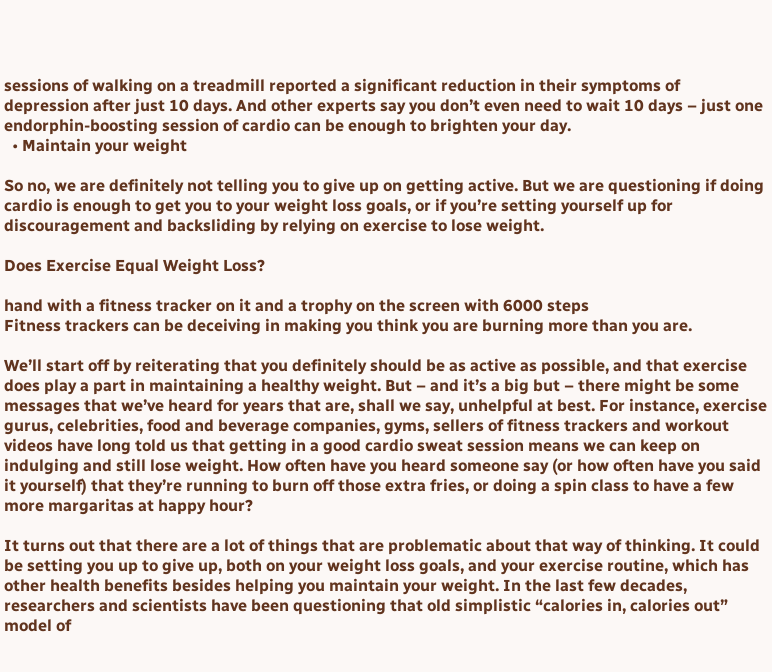sessions of walking on a treadmill reported a significant reduction in their symptoms of depression after just 10 days. And other experts say you don’t even need to wait 10 days – just one endorphin-boosting session of cardio can be enough to brighten your day.
  • Maintain your weight

So no, we are definitely not telling you to give up on getting active. But we are questioning if doing cardio is enough to get you to your weight loss goals, or if you’re setting yourself up for discouragement and backsliding by relying on exercise to lose weight.

Does Exercise Equal Weight Loss?

hand with a fitness tracker on it and a trophy on the screen with 6000 steps
Fitness trackers can be deceiving in making you think you are burning more than you are.

We’ll start off by reiterating that you definitely should be as active as possible, and that exercise does play a part in maintaining a healthy weight. But – and it’s a big but – there might be some messages that we’ve heard for years that are, shall we say, unhelpful at best. For instance, exercise gurus, celebrities, food and beverage companies, gyms, sellers of fitness trackers and workout videos have long told us that getting in a good cardio sweat session means we can keep on indulging and still lose weight. How often have you heard someone say (or how often have you said it yourself) that they’re running to burn off those extra fries, or doing a spin class to have a few more margaritas at happy hour?

It turns out that there are a lot of things that are problematic about that way of thinking. It could be setting you up to give up, both on your weight loss goals, and your exercise routine, which has other health benefits besides helping you maintain your weight. In the last few decades, researchers and scientists have been questioning that old simplistic “calories in, calories out” model of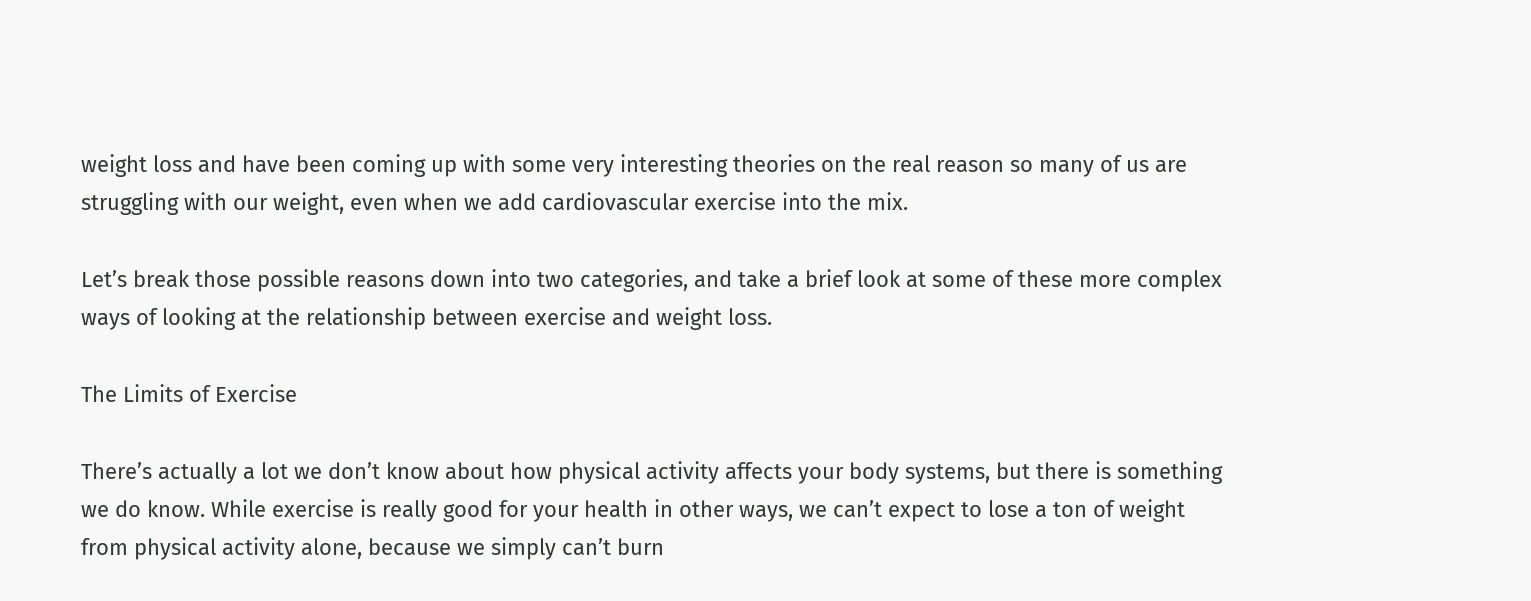weight loss and have been coming up with some very interesting theories on the real reason so many of us are struggling with our weight, even when we add cardiovascular exercise into the mix.

Let’s break those possible reasons down into two categories, and take a brief look at some of these more complex ways of looking at the relationship between exercise and weight loss.

The Limits of Exercise

There’s actually a lot we don’t know about how physical activity affects your body systems, but there is something we do know. While exercise is really good for your health in other ways, we can’t expect to lose a ton of weight from physical activity alone, because we simply can’t burn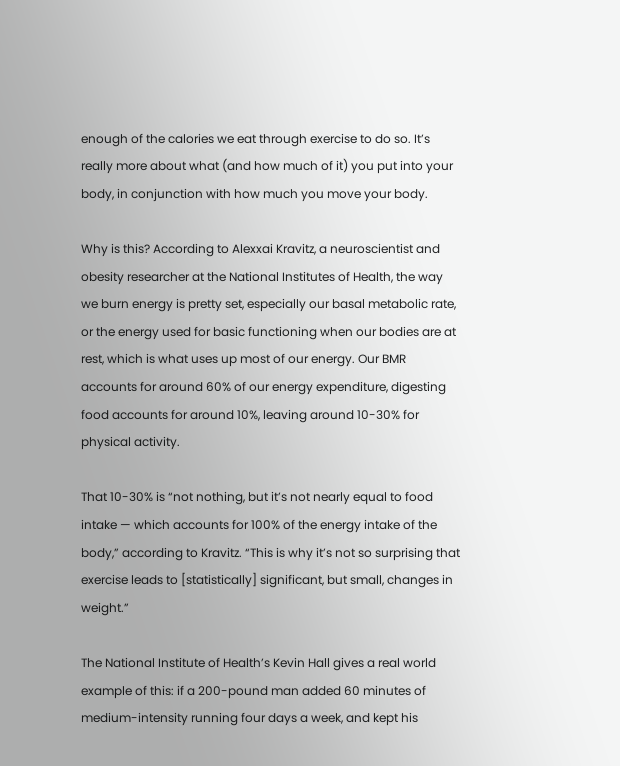enough of the calories we eat through exercise to do so. It’s really more about what (and how much of it) you put into your body, in conjunction with how much you move your body.

Why is this? According to Alexxai Kravitz, a neuroscientist and obesity researcher at the National Institutes of Health, the way we burn energy is pretty set, especially our basal metabolic rate, or the energy used for basic functioning when our bodies are at rest, which is what uses up most of our energy. Our BMR accounts for around 60% of our energy expenditure, digesting food accounts for around 10%, leaving around 10-30% for physical activity.

That 10-30% is “not nothing, but it’s not nearly equal to food intake — which accounts for 100% of the energy intake of the body,” according to Kravitz. “This is why it’s not so surprising that exercise leads to [statistically] significant, but small, changes in weight.”

The National Institute of Health’s Kevin Hall gives a real world example of this: if a 200-pound man added 60 minutes of medium-intensity running four days a week, and kept his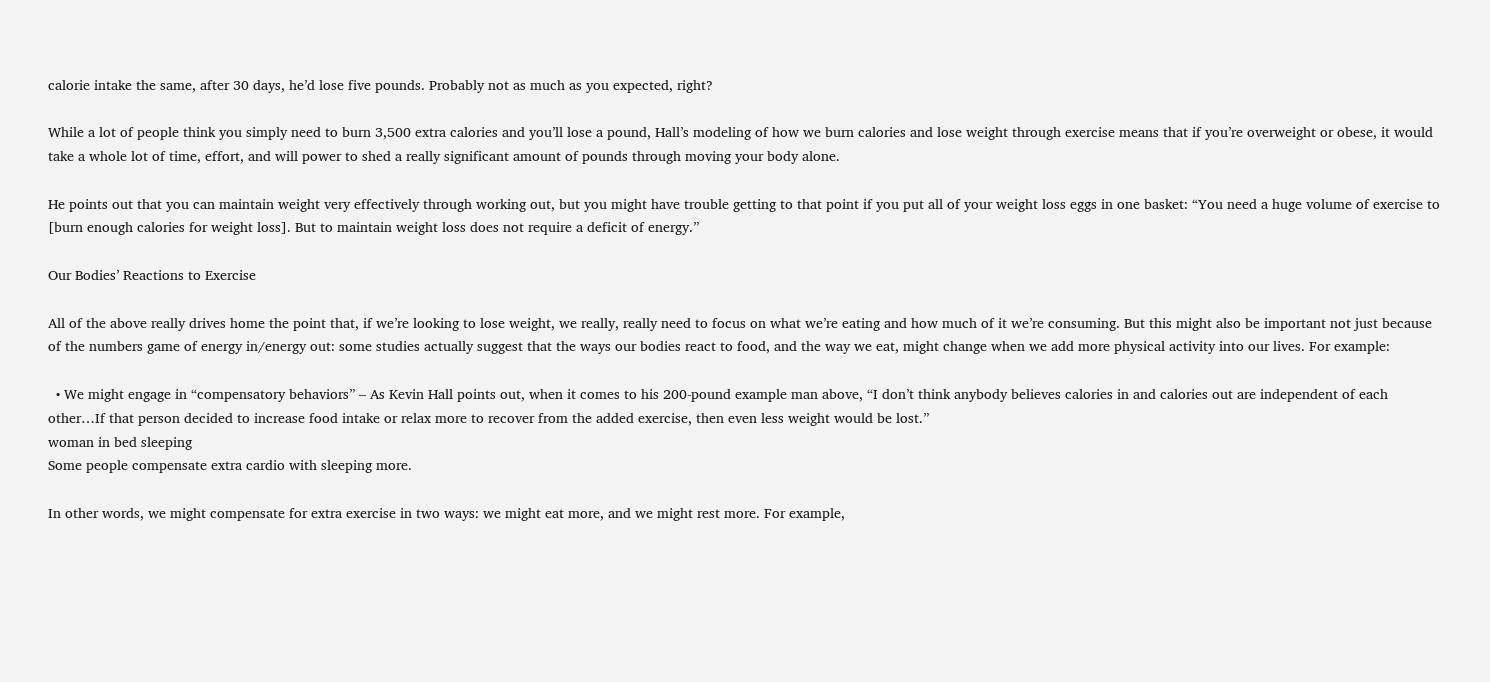calorie intake the same, after 30 days, he’d lose five pounds. Probably not as much as you expected, right?

While a lot of people think you simply need to burn 3,500 extra calories and you’ll lose a pound, Hall’s modeling of how we burn calories and lose weight through exercise means that if you’re overweight or obese, it would take a whole lot of time, effort, and will power to shed a really significant amount of pounds through moving your body alone.

He points out that you can maintain weight very effectively through working out, but you might have trouble getting to that point if you put all of your weight loss eggs in one basket: “You need a huge volume of exercise to [burn enough calories for weight loss]. But to maintain weight loss does not require a deficit of energy.”

Our Bodies’ Reactions to Exercise

All of the above really drives home the point that, if we’re looking to lose weight, we really, really need to focus on what we’re eating and how much of it we’re consuming. But this might also be important not just because of the numbers game of energy in/energy out: some studies actually suggest that the ways our bodies react to food, and the way we eat, might change when we add more physical activity into our lives. For example:

  • We might engage in “compensatory behaviors” – As Kevin Hall points out, when it comes to his 200-pound example man above, “I don’t think anybody believes calories in and calories out are independent of each other…If that person decided to increase food intake or relax more to recover from the added exercise, then even less weight would be lost.”
woman in bed sleeping
Some people compensate extra cardio with sleeping more.

In other words, we might compensate for extra exercise in two ways: we might eat more, and we might rest more. For example,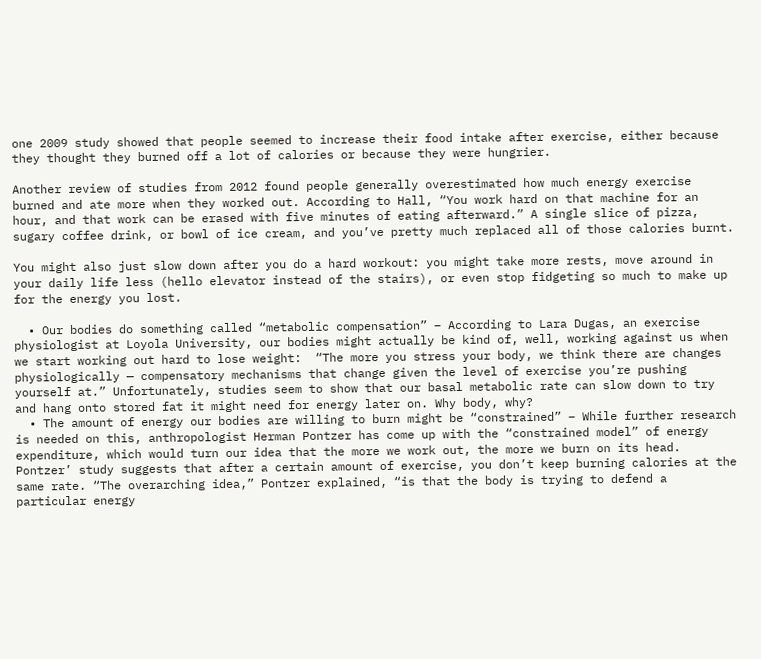one 2009 study showed that people seemed to increase their food intake after exercise, either because they thought they burned off a lot of calories or because they were hungrier.

Another review of studies from 2012 found people generally overestimated how much energy exercise burned and ate more when they worked out. According to Hall, “You work hard on that machine for an hour, and that work can be erased with five minutes of eating afterward.” A single slice of pizza, sugary coffee drink, or bowl of ice cream, and you’ve pretty much replaced all of those calories burnt.

You might also just slow down after you do a hard workout: you might take more rests, move around in your daily life less (hello elevator instead of the stairs), or even stop fidgeting so much to make up for the energy you lost.

  • Our bodies do something called “metabolic compensation” – According to Lara Dugas, an exercise physiologist at Loyola University, our bodies might actually be kind of, well, working against us when we start working out hard to lose weight:  “The more you stress your body, we think there are changes physiologically — compensatory mechanisms that change given the level of exercise you’re pushing yourself at.” Unfortunately, studies seem to show that our basal metabolic rate can slow down to try and hang onto stored fat it might need for energy later on. Why body, why?
  • The amount of energy our bodies are willing to burn might be “constrained” – While further research is needed on this, anthropologist Herman Pontzer has come up with the “constrained model” of energy expenditure, which would turn our idea that the more we work out, the more we burn on its head. Pontzer’ study suggests that after a certain amount of exercise, you don’t keep burning calories at the same rate. “The overarching idea,” Pontzer explained, “is that the body is trying to defend a particular energy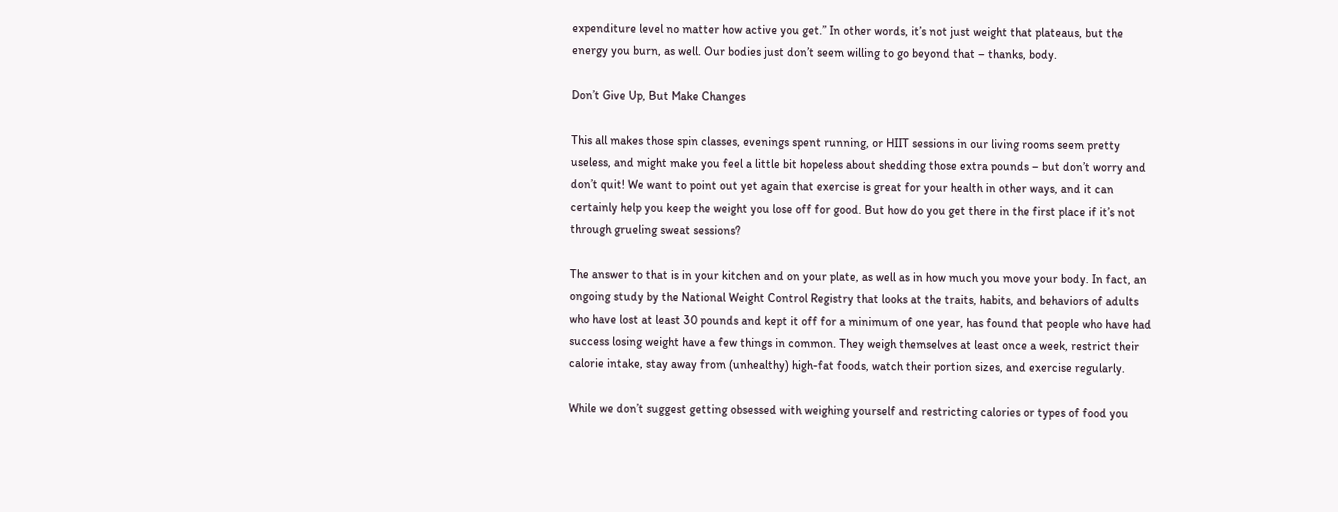expenditure level no matter how active you get.” In other words, it’s not just weight that plateaus, but the energy you burn, as well. Our bodies just don’t seem willing to go beyond that – thanks, body.

Don’t Give Up, But Make Changes

This all makes those spin classes, evenings spent running, or HIIT sessions in our living rooms seem pretty useless, and might make you feel a little bit hopeless about shedding those extra pounds – but don’t worry and don’t quit! We want to point out yet again that exercise is great for your health in other ways, and it can certainly help you keep the weight you lose off for good. But how do you get there in the first place if it’s not through grueling sweat sessions?

The answer to that is in your kitchen and on your plate, as well as in how much you move your body. In fact, an ongoing study by the National Weight Control Registry that looks at the traits, habits, and behaviors of adults who have lost at least 30 pounds and kept it off for a minimum of one year, has found that people who have had success losing weight have a few things in common. They weigh themselves at least once a week, restrict their calorie intake, stay away from (unhealthy) high-fat foods, watch their portion sizes, and exercise regularly.

While we don’t suggest getting obsessed with weighing yourself and restricting calories or types of food you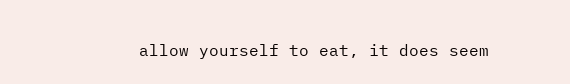allow yourself to eat, it does seem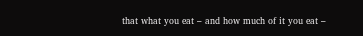that what you eat – and how much of it you eat –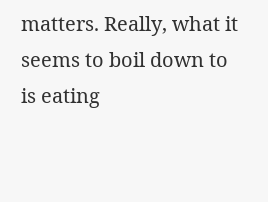matters. Really, what it seems to boil down to is eating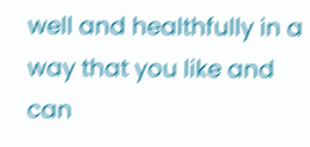well and healthfully in a way that you like and can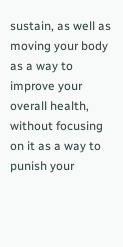sustain, as well as moving your body as a way to improve your overall health, without focusing on it as a way to punish your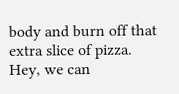body and burn off that extra slice of pizza. Hey, we can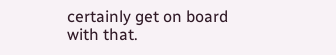certainly get on board with that.